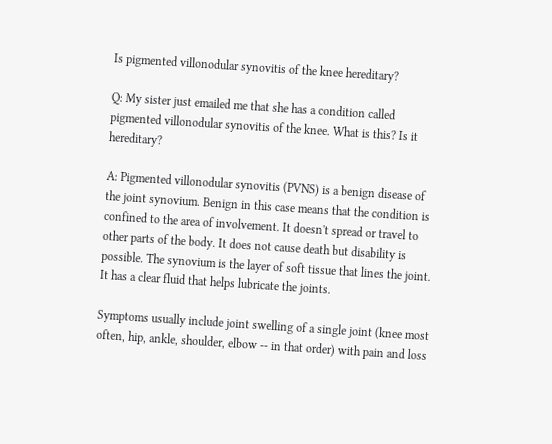Is pigmented villonodular synovitis of the knee hereditary?

Q: My sister just emailed me that she has a condition called pigmented villonodular synovitis of the knee. What is this? Is it hereditary?

A: Pigmented villonodular synovitis (PVNS) is a benign disease of the joint synovium. Benign in this case means that the condition is confined to the area of involvement. It doesn't spread or travel to other parts of the body. It does not cause death but disability is possible. The synovium is the layer of soft tissue that lines the joint. It has a clear fluid that helps lubricate the joints.

Symptoms usually include joint swelling of a single joint (knee most often, hip, ankle, shoulder, elbow -- in that order) with pain and loss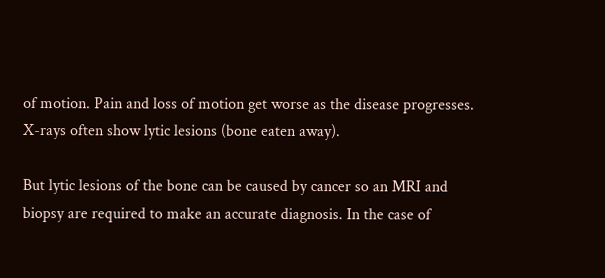of motion. Pain and loss of motion get worse as the disease progresses. X-rays often show lytic lesions (bone eaten away).

But lytic lesions of the bone can be caused by cancer so an MRI and biopsy are required to make an accurate diagnosis. In the case of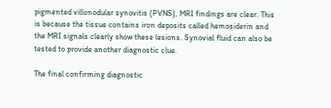pigmented villonodular synovitis (PVNS), MRI findings are clear. This is because the tissue contains iron deposits called hemosiderin and the MRI signals clearly show these lesions. Synovial fluid can also be tested to provide another diagnostic clue.

The final confirming diagnostic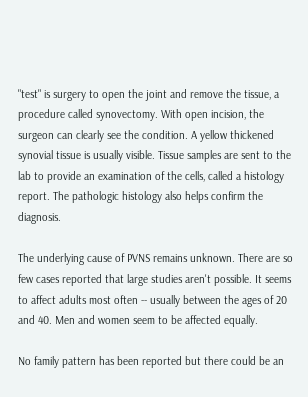"test" is surgery to open the joint and remove the tissue, a procedure called synovectomy. With open incision, the surgeon can clearly see the condition. A yellow thickened synovial tissue is usually visible. Tissue samples are sent to the lab to provide an examination of the cells, called a histology report. The pathologic histology also helps confirm the diagnosis.

The underlying cause of PVNS remains unknown. There are so few cases reported that large studies aren't possible. It seems to affect adults most often -- usually between the ages of 20 and 40. Men and women seem to be affected equally.

No family pattern has been reported but there could be an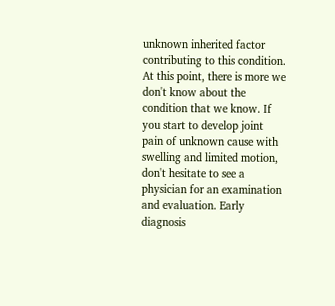unknown inherited factor contributing to this condition. At this point, there is more we don't know about the condition that we know. If you start to develop joint pain of unknown cause with swelling and limited motion, don't hesitate to see a physician for an examination and evaluation. Early diagnosis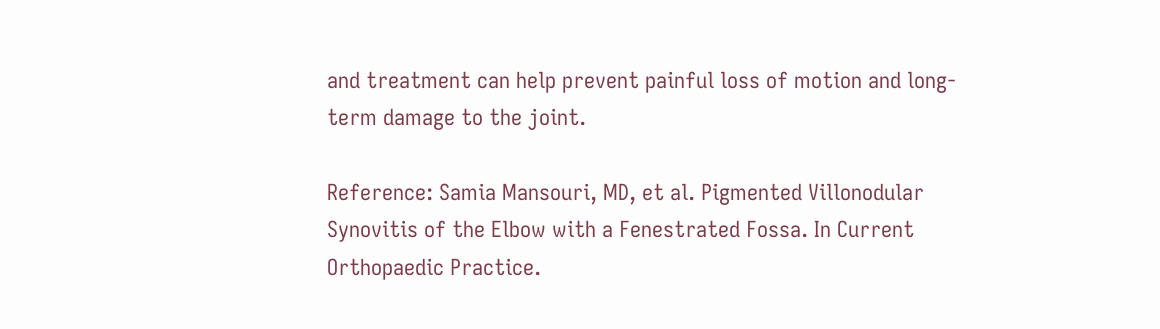and treatment can help prevent painful loss of motion and long-term damage to the joint.

Reference: Samia Mansouri, MD, et al. Pigmented Villonodular Synovitis of the Elbow with a Fenestrated Fossa. In Current Orthopaedic Practice.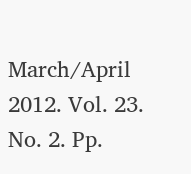March/April 2012. Vol. 23. No. 2. Pp.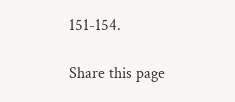151-154.

Share this page